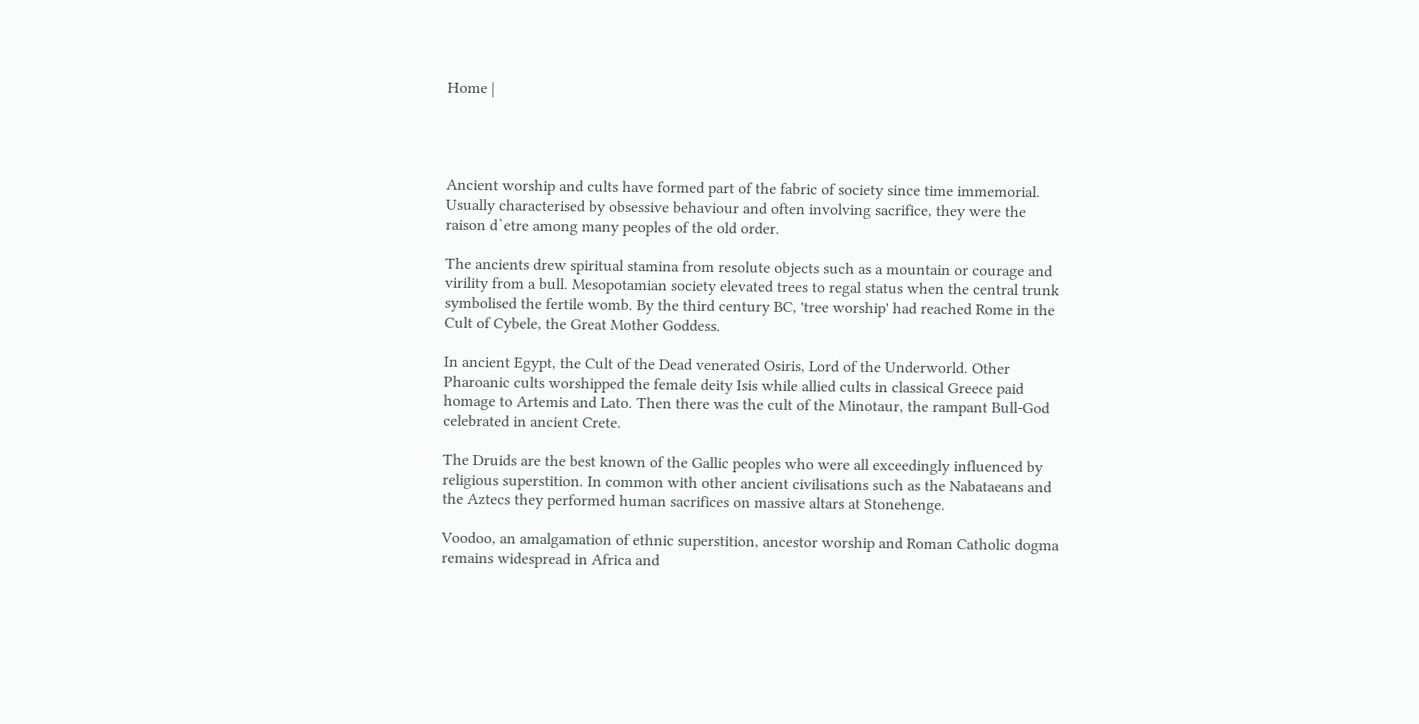Home |




Ancient worship and cults have formed part of the fabric of society since time immemorial. Usually characterised by obsessive behaviour and often involving sacrifice, they were the raison d`etre among many peoples of the old order.

The ancients drew spiritual stamina from resolute objects such as a mountain or courage and virility from a bull. Mesopotamian society elevated trees to regal status when the central trunk symbolised the fertile womb. By the third century BC, 'tree worship' had reached Rome in the Cult of Cybele, the Great Mother Goddess.

In ancient Egypt, the Cult of the Dead venerated Osiris, Lord of the Underworld. Other Pharoanic cults worshipped the female deity Isis while allied cults in classical Greece paid homage to Artemis and Lato. Then there was the cult of the Minotaur, the rampant Bull-God celebrated in ancient Crete.

The Druids are the best known of the Gallic peoples who were all exceedingly influenced by religious superstition. In common with other ancient civilisations such as the Nabataeans and the Aztecs they performed human sacrifices on massive altars at Stonehenge.

Voodoo, an amalgamation of ethnic superstition, ancestor worship and Roman Catholic dogma remains widespread in Africa and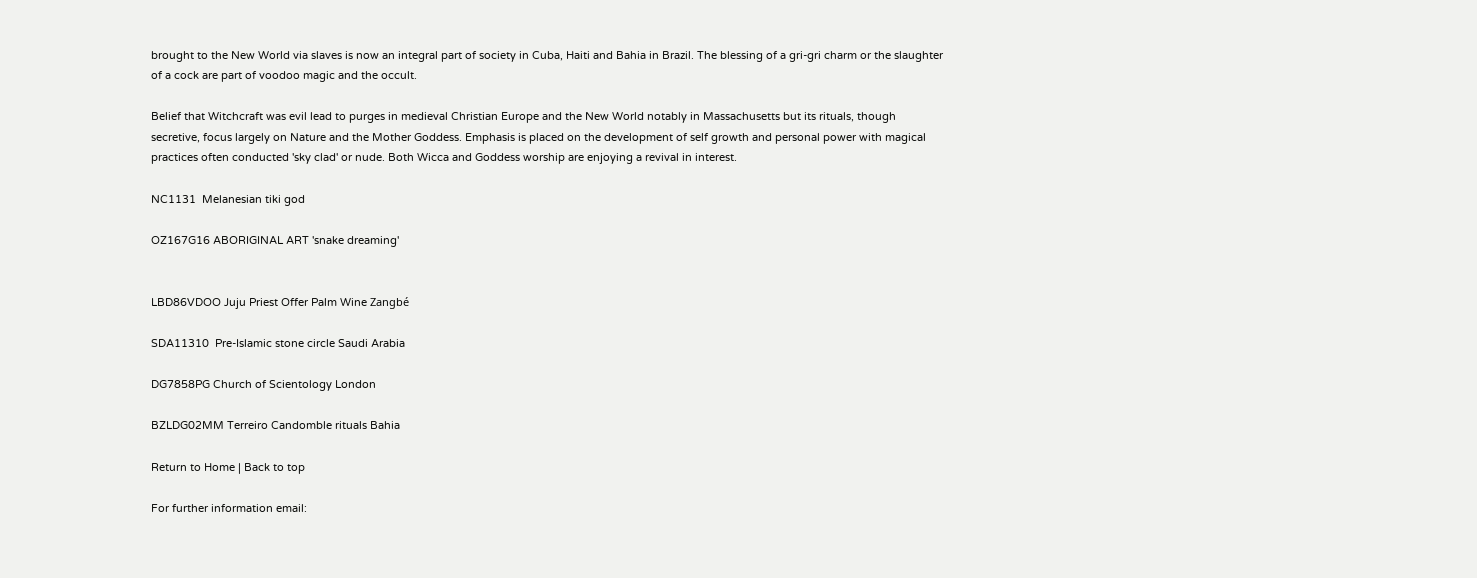brought to the New World via slaves is now an integral part of society in Cuba, Haiti and Bahia in Brazil. The blessing of a gri-gri charm or the slaughter of a cock are part of voodoo magic and the occult.

Belief that Witchcraft was evil lead to purges in medieval Christian Europe and the New World notably in Massachusetts but its rituals, though secretive, focus largely on Nature and the Mother Goddess. Emphasis is placed on the development of self growth and personal power with magical practices often conducted 'sky clad' or nude. Both Wicca and Goddess worship are enjoying a revival in interest.

NC1131  Melanesian tiki god

OZ167G16 ABORIGINAL ART 'snake dreaming'


LBD86VDOO Juju Priest Offer Palm Wine Zangbé

SDA11310  Pre-Islamic stone circle Saudi Arabia

DG7858PG Church of Scientology London

BZLDG02MM Terreiro Candomble rituals Bahia

Return to Home | Back to top

For further information email: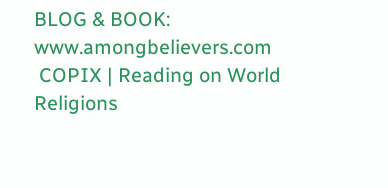BLOG & BOOK: www.amongbelievers.com
 COPIX | Reading on World Religions